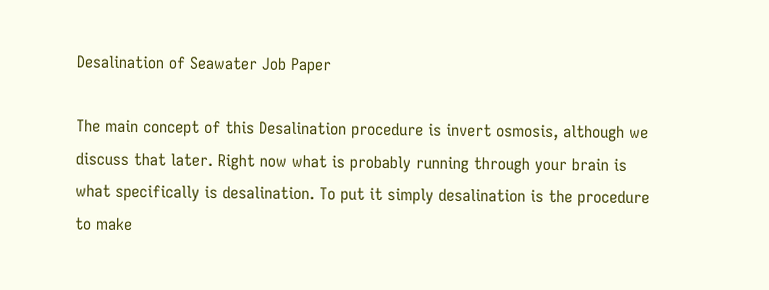Desalination of Seawater Job Paper

The main concept of this Desalination procedure is invert osmosis, although we discuss that later. Right now what is probably running through your brain is what specifically is desalination. To put it simply desalination is the procedure to make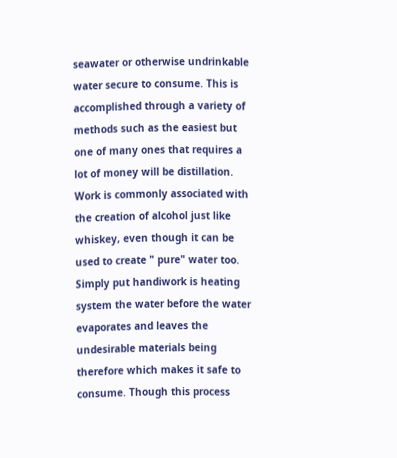seawater or otherwise undrinkable water secure to consume. This is accomplished through a variety of methods such as the easiest but one of many ones that requires a lot of money will be distillation. Work is commonly associated with the creation of alcohol just like whiskey, even though it can be used to create " pure" water too. Simply put handiwork is heating system the water before the water evaporates and leaves the undesirable materials being therefore which makes it safe to consume. Though this process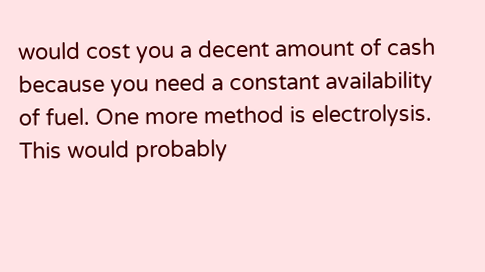would cost you a decent amount of cash because you need a constant availability of fuel. One more method is electrolysis. This would probably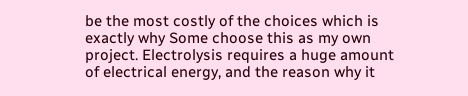be the most costly of the choices which is exactly why Some choose this as my own project. Electrolysis requires a huge amount of electrical energy, and the reason why it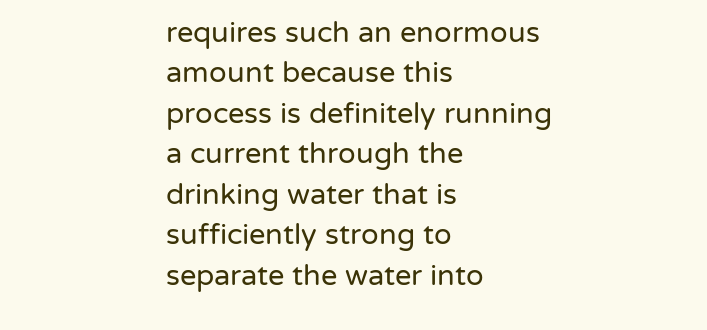requires such an enormous amount because this process is definitely running a current through the drinking water that is sufficiently strong to separate the water into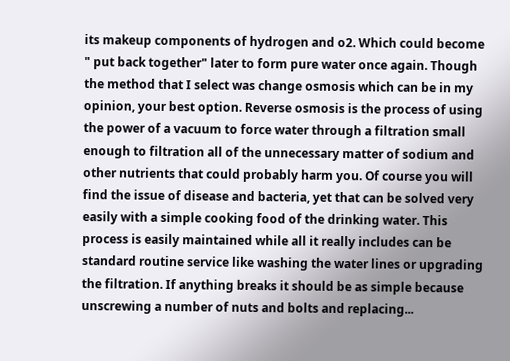its makeup components of hydrogen and o2. Which could become " put back together" later to form pure water once again. Though the method that I select was change osmosis which can be in my opinion, your best option. Reverse osmosis is the process of using the power of a vacuum to force water through a filtration small enough to filtration all of the unnecessary matter of sodium and other nutrients that could probably harm you. Of course you will find the issue of disease and bacteria, yet that can be solved very easily with a simple cooking food of the drinking water. This process is easily maintained while all it really includes can be standard routine service like washing the water lines or upgrading the filtration. If anything breaks it should be as simple because unscrewing a number of nuts and bolts and replacing...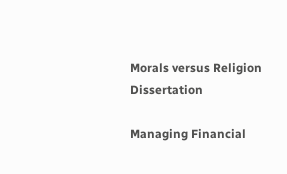Morals versus Religion Dissertation

Managing Financial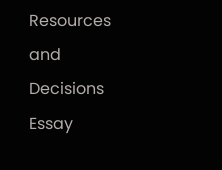Resources and Decisions Essay